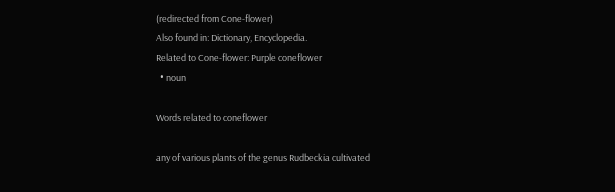(redirected from Cone-flower)
Also found in: Dictionary, Encyclopedia.
Related to Cone-flower: Purple coneflower
  • noun

Words related to coneflower

any of various plants of the genus Rudbeckia cultivated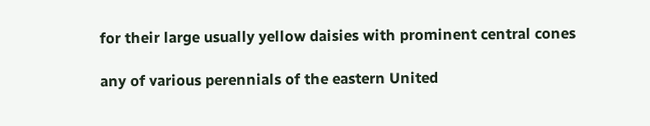for their large usually yellow daisies with prominent central cones

any of various perennials of the eastern United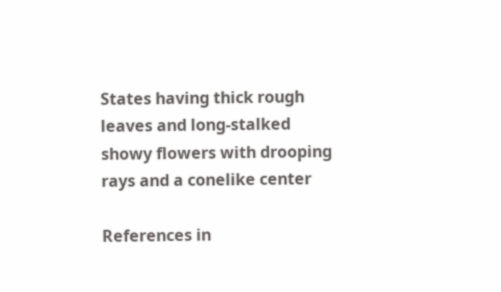States having thick rough leaves and long-stalked showy flowers with drooping rays and a conelike center

References in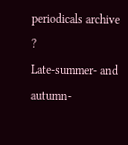periodicals archive ?
Late-summer- and autumn-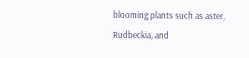blooming plants such as aster, Rudbeckia, and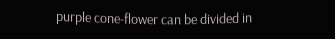purple cone-flower can be divided in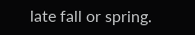late fall or spring.